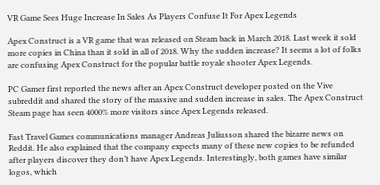VR Game Sees Huge Increase In Sales As Players Confuse It For Apex Legends

Apex Construct is a VR game that was released on Steam back in March 2018. Last week it sold more copies in China than it sold in all of 2018. Why the sudden increase? It seems a lot of folks are confusing Apex Construct for the popular battle royale shooter Apex Legends.

PC Gamer first reported the news after an Apex Construct developer posted on the Vive subreddit and shared the story of the massive and sudden increase in sales. The Apex Construct Steam page has seen 4000% more visitors since Apex Legends released.

Fast Travel Games communications manager Andreas Juliusson shared the bizarre news on Reddit. He also explained that the company expects many of these new copies to be refunded after players discover they don’t have Apex Legends. Interestingly, both games have similar logos, which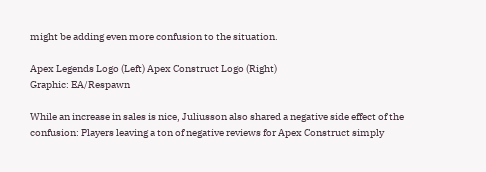might be adding even more confusion to the situation.

Apex Legends Logo (Left) Apex Construct Logo (Right)
Graphic: EA/Respawn

While an increase in sales is nice, Juliusson also shared a negative side effect of the confusion: Players leaving a ton of negative reviews for Apex Construct simply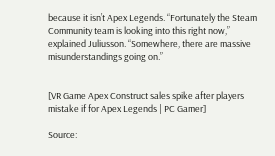because it isn’t Apex Legends. “Fortunately the Steam Community team is looking into this right now,” explained Juliusson. “Somewhere, there are massive misunderstandings going on.”


[VR Game Apex Construct sales spike after players mistake if for Apex Legends | PC Gamer]

Source: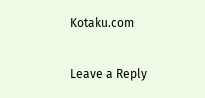Kotaku.com

Leave a Reply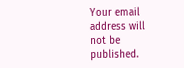Your email address will not be published.